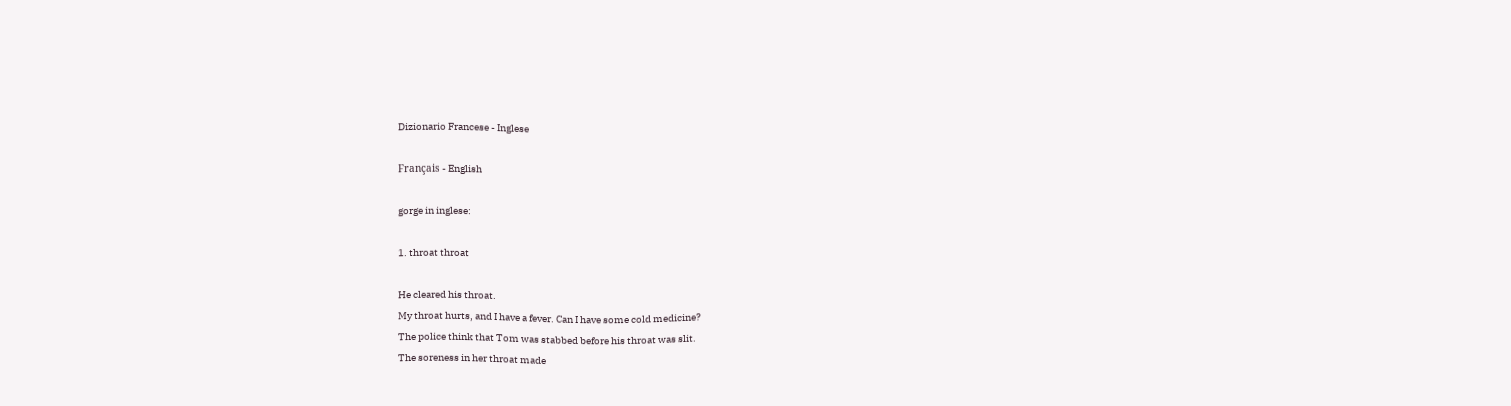Dizionario Francese - Inglese

Français - English

gorge in inglese:

1. throat throat

He cleared his throat.
My throat hurts, and I have a fever. Can I have some cold medicine?
The police think that Tom was stabbed before his throat was slit.
The soreness in her throat made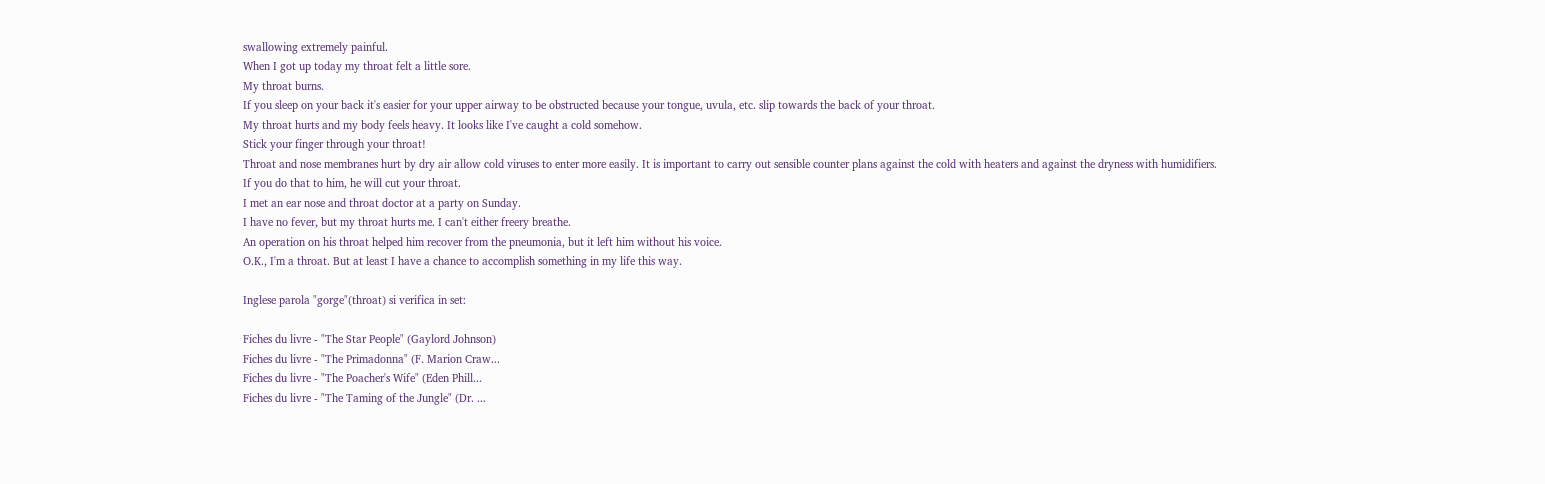swallowing extremely painful.
When I got up today my throat felt a little sore.
My throat burns.
If you sleep on your back it's easier for your upper airway to be obstructed because your tongue, uvula, etc. slip towards the back of your throat.
My throat hurts and my body feels heavy. It looks like I've caught a cold somehow.
Stick your finger through your throat!
Throat and nose membranes hurt by dry air allow cold viruses to enter more easily. It is important to carry out sensible counter plans against the cold with heaters and against the dryness with humidifiers.
If you do that to him, he will cut your throat.
I met an ear nose and throat doctor at a party on Sunday.
I have no fever, but my throat hurts me. I can't either freery breathe.
An operation on his throat helped him recover from the pneumonia, but it left him without his voice.
O.K., I'm a throat. But at least I have a chance to accomplish something in my life this way.

Inglese parola "gorge"(throat) si verifica in set:

Fiches du livre - "The Star People" (Gaylord Johnson)
Fiches du livre - "The Primadonna" (F. Marion Craw...
Fiches du livre - "The Poacher's Wife" (Eden Phill...
Fiches du livre - "The Taming of the Jungle" (Dr. ...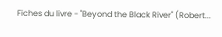Fiches du livre - "Beyond the Black River" (Robert...